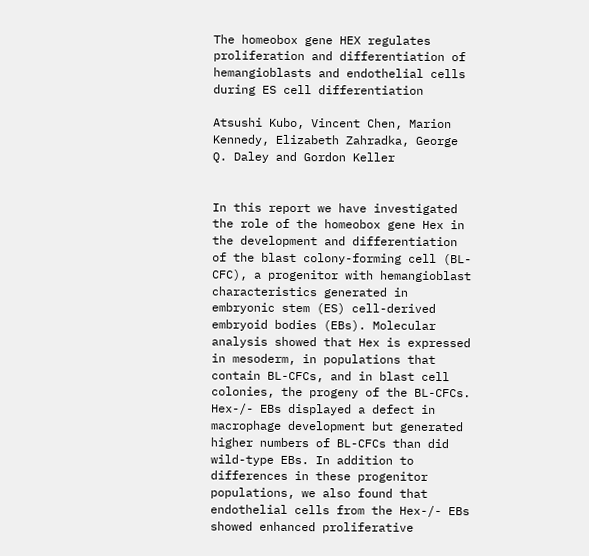The homeobox gene HEX regulates proliferation and differentiation of hemangioblasts and endothelial cells during ES cell differentiation

Atsushi Kubo, Vincent Chen, Marion Kennedy, Elizabeth Zahradka, George Q. Daley and Gordon Keller


In this report we have investigated the role of the homeobox gene Hex in the development and differentiation of the blast colony-forming cell (BL-CFC), a progenitor with hemangioblast characteristics generated in embryonic stem (ES) cell-derived embryoid bodies (EBs). Molecular analysis showed that Hex is expressed in mesoderm, in populations that contain BL-CFCs, and in blast cell colonies, the progeny of the BL-CFCs. Hex-/- EBs displayed a defect in macrophage development but generated higher numbers of BL-CFCs than did wild-type EBs. In addition to differences in these progenitor populations, we also found that endothelial cells from the Hex-/- EBs showed enhanced proliferative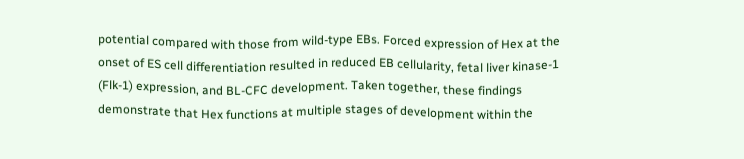potential compared with those from wild-type EBs. Forced expression of Hex at the onset of ES cell differentiation resulted in reduced EB cellularity, fetal liver kinase-1 (Flk-1) expression, and BL-CFC development. Taken together, these findings demonstrate that Hex functions at multiple stages of development within the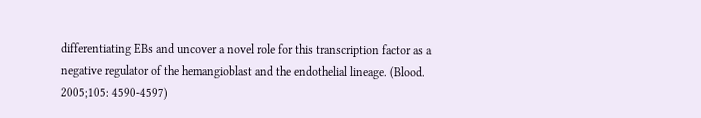differentiating EBs and uncover a novel role for this transcription factor as a negative regulator of the hemangioblast and the endothelial lineage. (Blood. 2005;105: 4590-4597)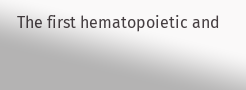The first hematopoietic and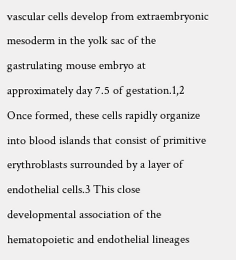vascular cells develop from extraembryonic mesoderm in the yolk sac of the gastrulating mouse embryo at approximately day 7.5 of gestation.1,2 Once formed, these cells rapidly organize into blood islands that consist of primitive erythroblasts surrounded by a layer of endothelial cells.3 This close developmental association of the hematopoietic and endothelial lineages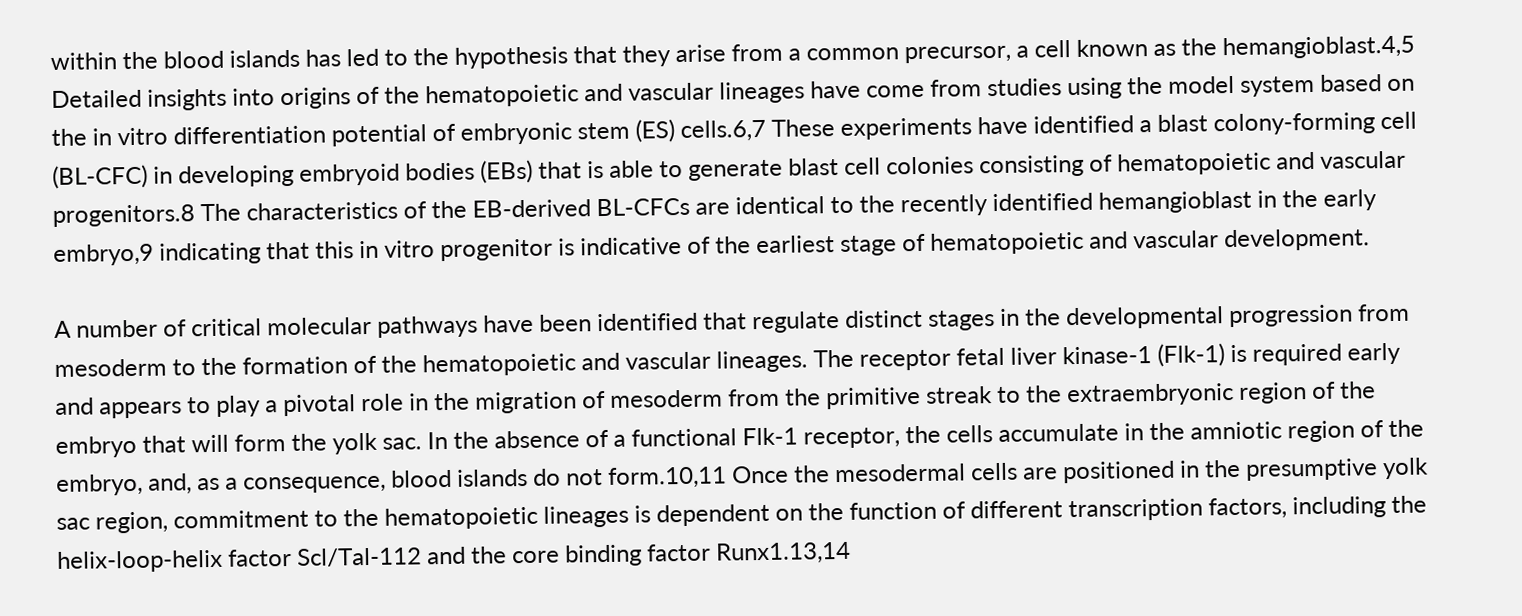within the blood islands has led to the hypothesis that they arise from a common precursor, a cell known as the hemangioblast.4,5 Detailed insights into origins of the hematopoietic and vascular lineages have come from studies using the model system based on the in vitro differentiation potential of embryonic stem (ES) cells.6,7 These experiments have identified a blast colony-forming cell (BL-CFC) in developing embryoid bodies (EBs) that is able to generate blast cell colonies consisting of hematopoietic and vascular progenitors.8 The characteristics of the EB-derived BL-CFCs are identical to the recently identified hemangioblast in the early embryo,9 indicating that this in vitro progenitor is indicative of the earliest stage of hematopoietic and vascular development.

A number of critical molecular pathways have been identified that regulate distinct stages in the developmental progression from mesoderm to the formation of the hematopoietic and vascular lineages. The receptor fetal liver kinase-1 (Flk-1) is required early and appears to play a pivotal role in the migration of mesoderm from the primitive streak to the extraembryonic region of the embryo that will form the yolk sac. In the absence of a functional Flk-1 receptor, the cells accumulate in the amniotic region of the embryo, and, as a consequence, blood islands do not form.10,11 Once the mesodermal cells are positioned in the presumptive yolk sac region, commitment to the hematopoietic lineages is dependent on the function of different transcription factors, including the helix-loop-helix factor Scl/Tal-112 and the core binding factor Runx1.13,14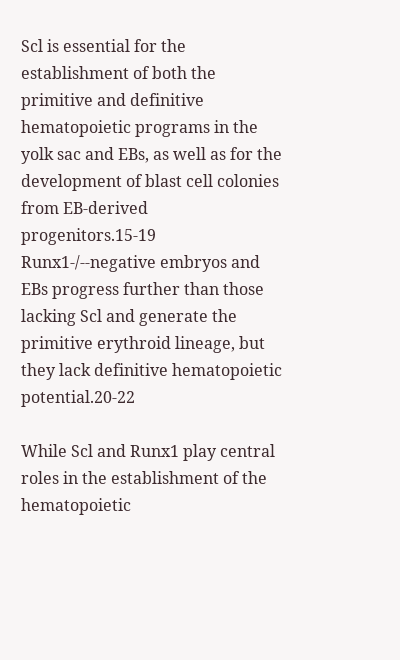Scl is essential for the establishment of both the primitive and definitive hematopoietic programs in the yolk sac and EBs, as well as for the development of blast cell colonies from EB-derived progenitors.15-19 Runx1-/--negative embryos and EBs progress further than those lacking Scl and generate the primitive erythroid lineage, but they lack definitive hematopoietic potential.20-22

While Scl and Runx1 play central roles in the establishment of the hematopoietic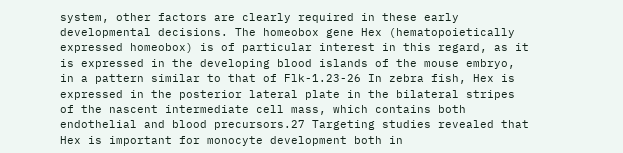system, other factors are clearly required in these early developmental decisions. The homeobox gene Hex (hematopoietically expressed homeobox) is of particular interest in this regard, as it is expressed in the developing blood islands of the mouse embryo, in a pattern similar to that of Flk-1.23-26 In zebra fish, Hex is expressed in the posterior lateral plate in the bilateral stripes of the nascent intermediate cell mass, which contains both endothelial and blood precursors.27 Targeting studies revealed that Hex is important for monocyte development both in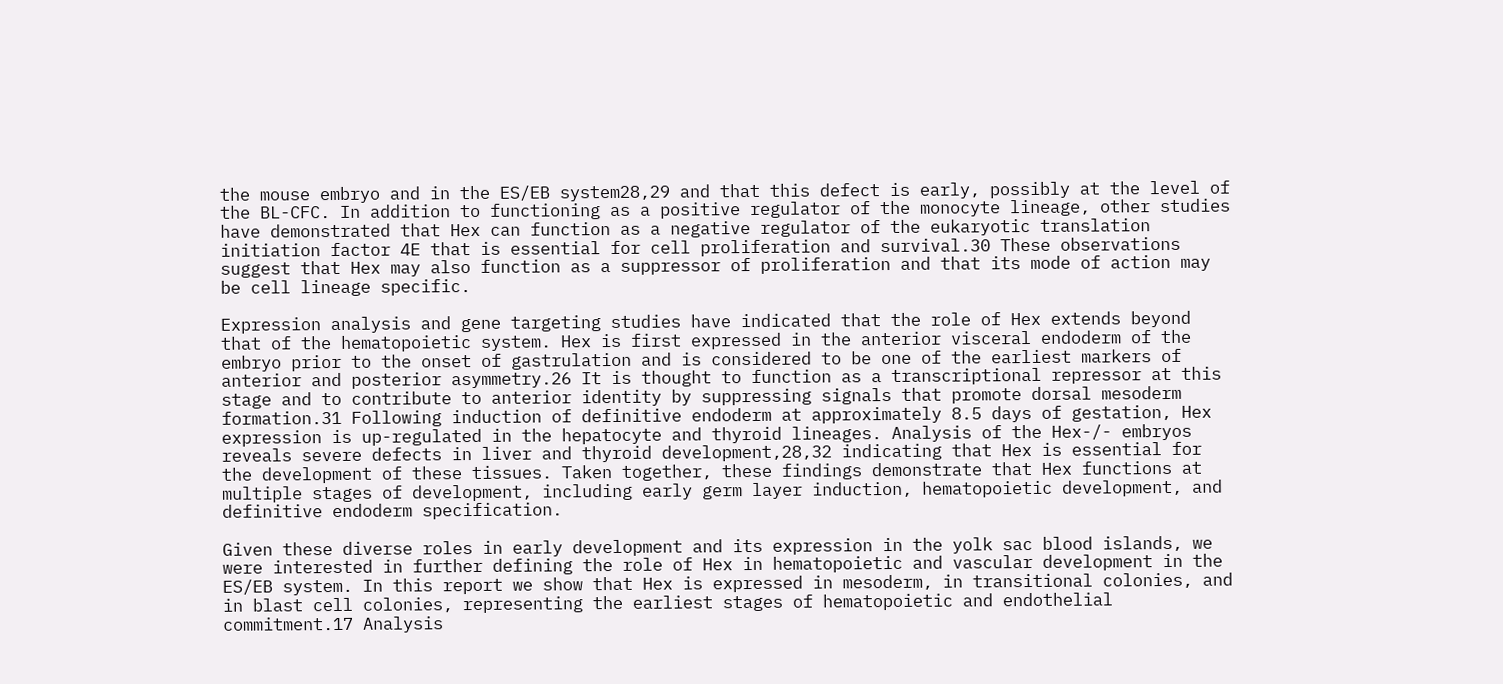the mouse embryo and in the ES/EB system28,29 and that this defect is early, possibly at the level of the BL-CFC. In addition to functioning as a positive regulator of the monocyte lineage, other studies have demonstrated that Hex can function as a negative regulator of the eukaryotic translation initiation factor 4E that is essential for cell proliferation and survival.30 These observations suggest that Hex may also function as a suppressor of proliferation and that its mode of action may be cell lineage specific.

Expression analysis and gene targeting studies have indicated that the role of Hex extends beyond that of the hematopoietic system. Hex is first expressed in the anterior visceral endoderm of the embryo prior to the onset of gastrulation and is considered to be one of the earliest markers of anterior and posterior asymmetry.26 It is thought to function as a transcriptional repressor at this stage and to contribute to anterior identity by suppressing signals that promote dorsal mesoderm formation.31 Following induction of definitive endoderm at approximately 8.5 days of gestation, Hex expression is up-regulated in the hepatocyte and thyroid lineages. Analysis of the Hex-/- embryos reveals severe defects in liver and thyroid development,28,32 indicating that Hex is essential for the development of these tissues. Taken together, these findings demonstrate that Hex functions at multiple stages of development, including early germ layer induction, hematopoietic development, and definitive endoderm specification.

Given these diverse roles in early development and its expression in the yolk sac blood islands, we were interested in further defining the role of Hex in hematopoietic and vascular development in the ES/EB system. In this report we show that Hex is expressed in mesoderm, in transitional colonies, and in blast cell colonies, representing the earliest stages of hematopoietic and endothelial commitment.17 Analysis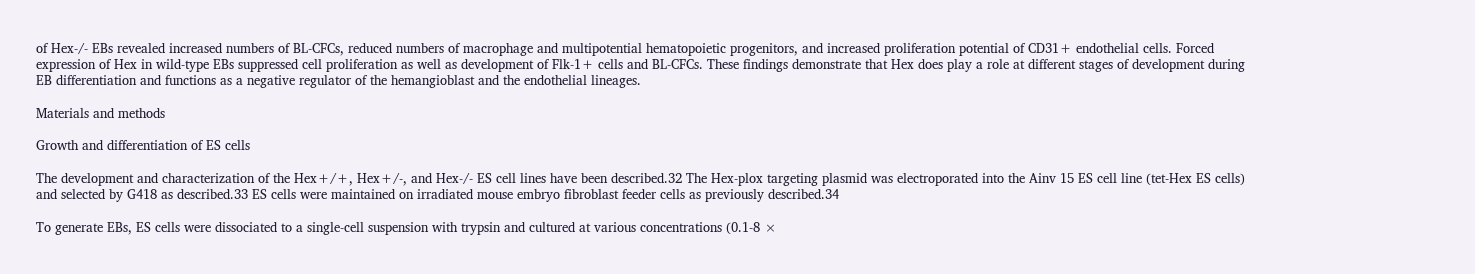of Hex-/- EBs revealed increased numbers of BL-CFCs, reduced numbers of macrophage and multipotential hematopoietic progenitors, and increased proliferation potential of CD31+ endothelial cells. Forced expression of Hex in wild-type EBs suppressed cell proliferation as well as development of Flk-1+ cells and BL-CFCs. These findings demonstrate that Hex does play a role at different stages of development during EB differentiation and functions as a negative regulator of the hemangioblast and the endothelial lineages.

Materials and methods

Growth and differentiation of ES cells

The development and characterization of the Hex+/+, Hex+/-, and Hex-/- ES cell lines have been described.32 The Hex-plox targeting plasmid was electroporated into the Ainv 15 ES cell line (tet-Hex ES cells) and selected by G418 as described.33 ES cells were maintained on irradiated mouse embryo fibroblast feeder cells as previously described.34

To generate EBs, ES cells were dissociated to a single-cell suspension with trypsin and cultured at various concentrations (0.1-8 ×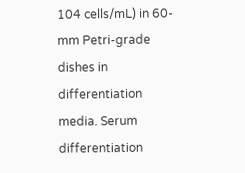104 cells/mL) in 60-mm Petri-grade dishes in differentiation media. Serum differentiation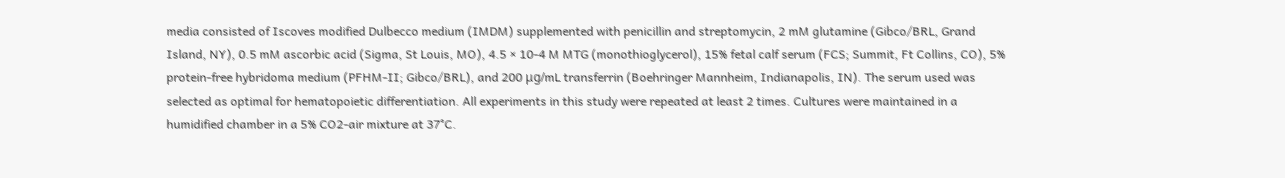media consisted of Iscoves modified Dulbecco medium (IMDM) supplemented with penicillin and streptomycin, 2 mM glutamine (Gibco/BRL, Grand Island, NY), 0.5 mM ascorbic acid (Sigma, St Louis, MO), 4.5 × 10-4 M MTG (monothioglycerol), 15% fetal calf serum (FCS; Summit, Ft Collins, CO), 5% protein-free hybridoma medium (PFHM-II; Gibco/BRL), and 200 μg/mL transferrin (Boehringer Mannheim, Indianapolis, IN). The serum used was selected as optimal for hematopoietic differentiation. All experiments in this study were repeated at least 2 times. Cultures were maintained in a humidified chamber in a 5% CO2-air mixture at 37°C.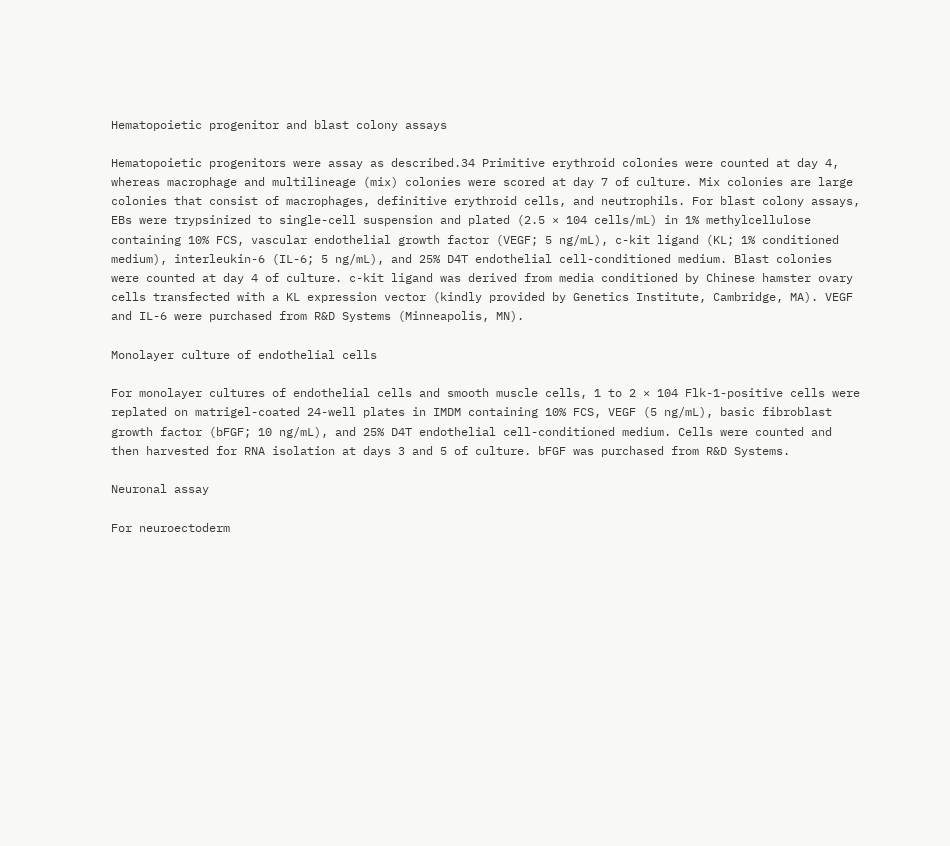Hematopoietic progenitor and blast colony assays

Hematopoietic progenitors were assay as described.34 Primitive erythroid colonies were counted at day 4, whereas macrophage and multilineage (mix) colonies were scored at day 7 of culture. Mix colonies are large colonies that consist of macrophages, definitive erythroid cells, and neutrophils. For blast colony assays, EBs were trypsinized to single-cell suspension and plated (2.5 × 104 cells/mL) in 1% methylcellulose containing 10% FCS, vascular endothelial growth factor (VEGF; 5 ng/mL), c-kit ligand (KL; 1% conditioned medium), interleukin-6 (IL-6; 5 ng/mL), and 25% D4T endothelial cell-conditioned medium. Blast colonies were counted at day 4 of culture. c-kit ligand was derived from media conditioned by Chinese hamster ovary cells transfected with a KL expression vector (kindly provided by Genetics Institute, Cambridge, MA). VEGF and IL-6 were purchased from R&D Systems (Minneapolis, MN).

Monolayer culture of endothelial cells

For monolayer cultures of endothelial cells and smooth muscle cells, 1 to 2 × 104 Flk-1-positive cells were replated on matrigel-coated 24-well plates in IMDM containing 10% FCS, VEGF (5 ng/mL), basic fibroblast growth factor (bFGF; 10 ng/mL), and 25% D4T endothelial cell-conditioned medium. Cells were counted and then harvested for RNA isolation at days 3 and 5 of culture. bFGF was purchased from R&D Systems.

Neuronal assay

For neuroectoderm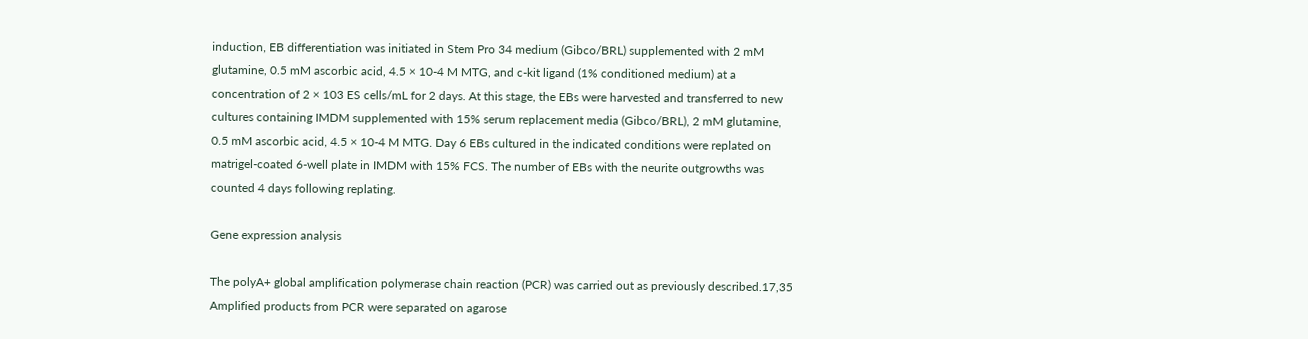induction, EB differentiation was initiated in Stem Pro 34 medium (Gibco/BRL) supplemented with 2 mM glutamine, 0.5 mM ascorbic acid, 4.5 × 10-4 M MTG, and c-kit ligand (1% conditioned medium) at a concentration of 2 × 103 ES cells/mL for 2 days. At this stage, the EBs were harvested and transferred to new cultures containing IMDM supplemented with 15% serum replacement media (Gibco/BRL), 2 mM glutamine, 0.5 mM ascorbic acid, 4.5 × 10-4 M MTG. Day 6 EBs cultured in the indicated conditions were replated on matrigel-coated 6-well plate in IMDM with 15% FCS. The number of EBs with the neurite outgrowths was counted 4 days following replating.

Gene expression analysis

The polyA+ global amplification polymerase chain reaction (PCR) was carried out as previously described.17,35 Amplified products from PCR were separated on agarose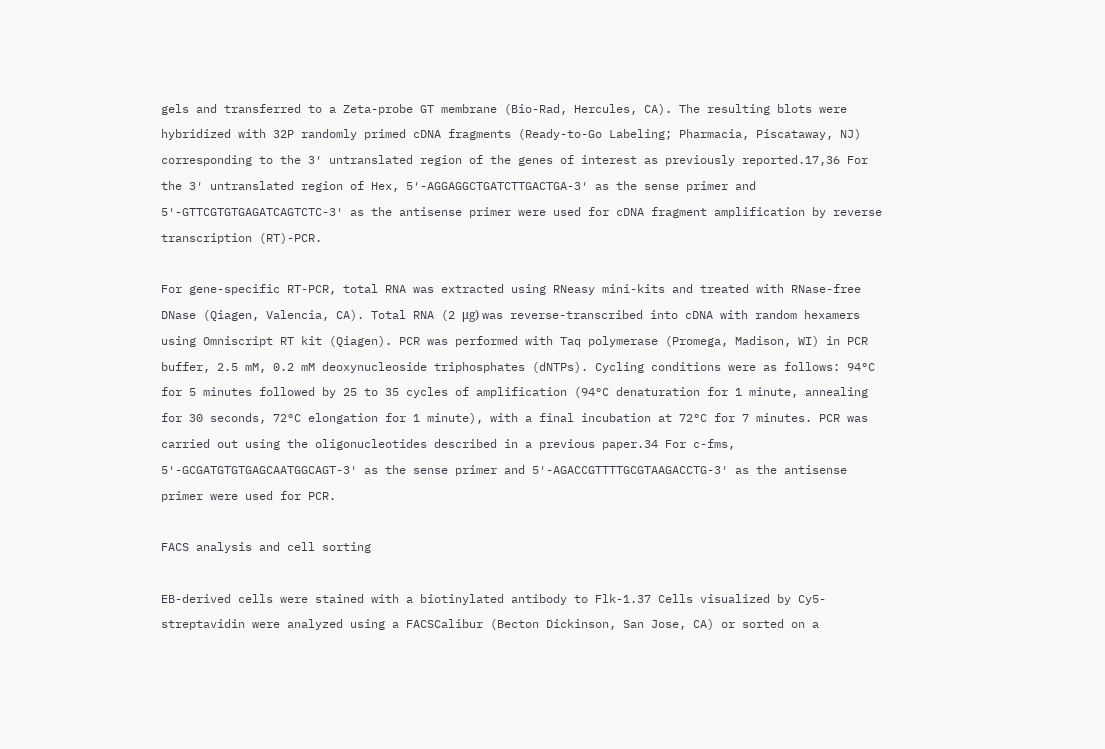gels and transferred to a Zeta-probe GT membrane (Bio-Rad, Hercules, CA). The resulting blots were hybridized with 32P randomly primed cDNA fragments (Ready-to-Go Labeling; Pharmacia, Piscataway, NJ) corresponding to the 3′ untranslated region of the genes of interest as previously reported.17,36 For the 3′ untranslated region of Hex, 5′-AGGAGGCTGATCTTGACTGA-3′ as the sense primer and 5′-GTTCGTGTGAGATCAGTCTC-3′ as the antisense primer were used for cDNA fragment amplification by reverse transcription (RT)-PCR.

For gene-specific RT-PCR, total RNA was extracted using RNeasy mini-kits and treated with RNase-free DNase (Qiagen, Valencia, CA). Total RNA (2 μg) was reverse-transcribed into cDNA with random hexamers using Omniscript RT kit (Qiagen). PCR was performed with Taq polymerase (Promega, Madison, WI) in PCR buffer, 2.5 mM, 0.2 mM deoxynucleoside triphosphates (dNTPs). Cycling conditions were as follows: 94°C for 5 minutes followed by 25 to 35 cycles of amplification (94°C denaturation for 1 minute, annealing for 30 seconds, 72°C elongation for 1 minute), with a final incubation at 72°C for 7 minutes. PCR was carried out using the oligonucleotides described in a previous paper.34 For c-fms, 5′-GCGATGTGTGAGCAATGGCAGT-3′ as the sense primer and 5′-AGACCGTTTTGCGTAAGACCTG-3′ as the antisense primer were used for PCR.

FACS analysis and cell sorting

EB-derived cells were stained with a biotinylated antibody to Flk-1.37 Cells visualized by Cy5-streptavidin were analyzed using a FACSCalibur (Becton Dickinson, San Jose, CA) or sorted on a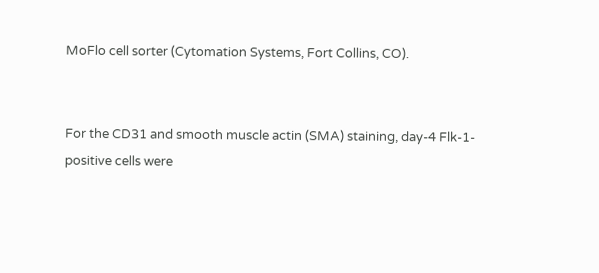MoFlo cell sorter (Cytomation Systems, Fort Collins, CO).


For the CD31 and smooth muscle actin (SMA) staining, day-4 Flk-1-positive cells were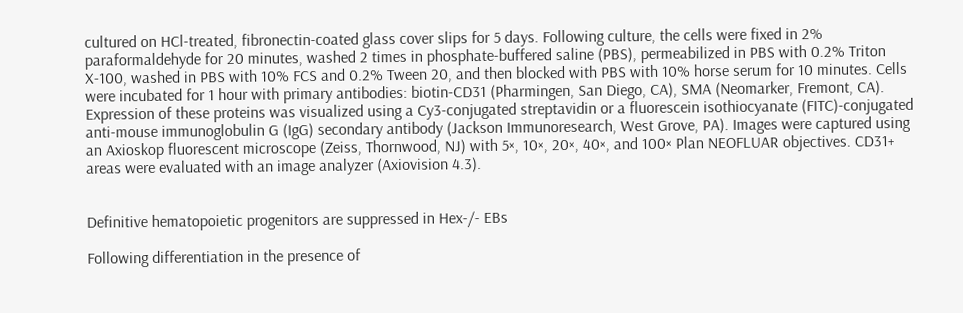cultured on HCl-treated, fibronectin-coated glass cover slips for 5 days. Following culture, the cells were fixed in 2% paraformaldehyde for 20 minutes, washed 2 times in phosphate-buffered saline (PBS), permeabilized in PBS with 0.2% Triton X-100, washed in PBS with 10% FCS and 0.2% Tween 20, and then blocked with PBS with 10% horse serum for 10 minutes. Cells were incubated for 1 hour with primary antibodies: biotin-CD31 (Pharmingen, San Diego, CA), SMA (Neomarker, Fremont, CA). Expression of these proteins was visualized using a Cy3-conjugated streptavidin or a fluorescein isothiocyanate (FITC)-conjugated anti-mouse immunoglobulin G (IgG) secondary antibody (Jackson Immunoresearch, West Grove, PA). Images were captured using an Axioskop fluorescent microscope (Zeiss, Thornwood, NJ) with 5×, 10×, 20×, 40×, and 100× Plan NEOFLUAR objectives. CD31+ areas were evaluated with an image analyzer (Axiovision 4.3).


Definitive hematopoietic progenitors are suppressed in Hex-/- EBs

Following differentiation in the presence of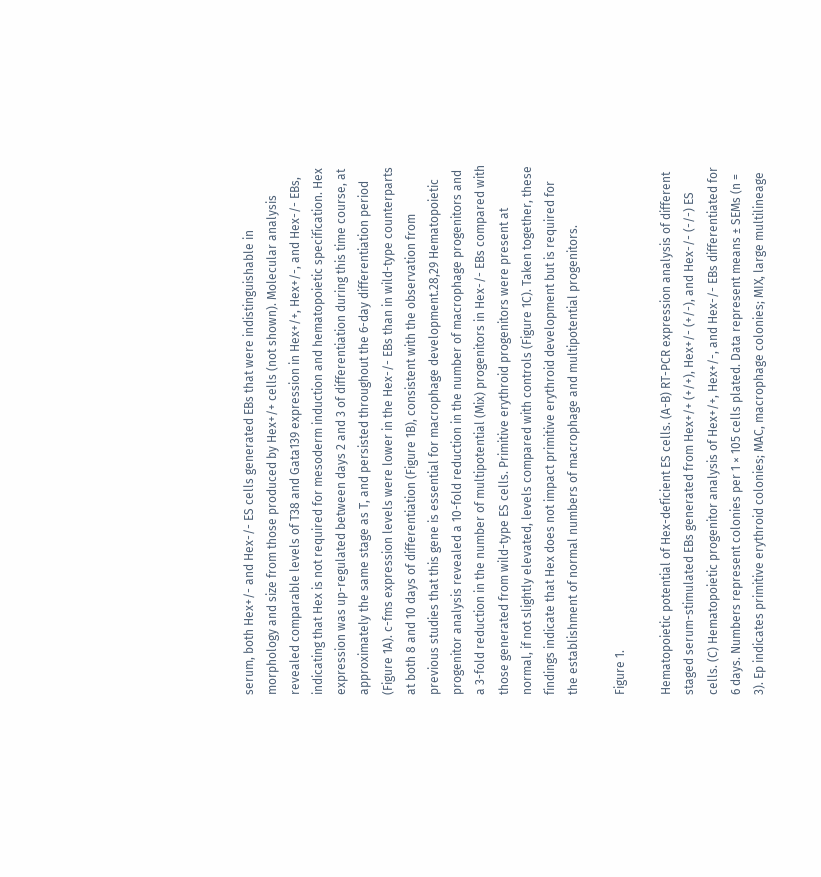serum, both Hex+/- and Hex-/- ES cells generated EBs that were indistinguishable in morphology and size from those produced by Hex+/+ cells (not shown). Molecular analysis revealed comparable levels of T38 and Gata139 expression in Hex+/+, Hex+/-, and Hex-/- EBs, indicating that Hex is not required for mesoderm induction and hematopoietic specification. Hex expression was up-regulated between days 2 and 3 of differentiation during this time course, at approximately the same stage as T, and persisted throughout the 6-day differentiation period (Figure 1A). c-fms expression levels were lower in the Hex-/- EBs than in wild-type counterparts at both 8 and 10 days of differentiation (Figure 1B), consistent with the observation from previous studies that this gene is essential for macrophage development.28,29 Hematopoietic progenitor analysis revealed a 10-fold reduction in the number of macrophage progenitors and a 3-fold reduction in the number of multipotential (Mix) progenitors in Hex-/- EBs compared with those generated from wild-type ES cells. Primitive erythroid progenitors were present at normal, if not slightly elevated, levels compared with controls (Figure 1C). Taken together, these findings indicate that Hex does not impact primitive erythroid development but is required for the establishment of normal numbers of macrophage and multipotential progenitors.

Figure 1.

Hematopoietic potential of Hex-deficient ES cells. (A-B) RT-PCR expression analysis of different staged serum-stimulated EBs generated from Hex+/+ (+/+), Hex+/- (+/-), and Hex-/- (-/-) ES cells. (C) Hematopoietic progenitor analysis of Hex+/+, Hex+/-, and Hex-/- EBs differentiated for 6 days. Numbers represent colonies per 1 × 105 cells plated. Data represent means ± SEMs (n = 3). Ep indicates primitive erythroid colonies; MAC, macrophage colonies; MIX, large multilineage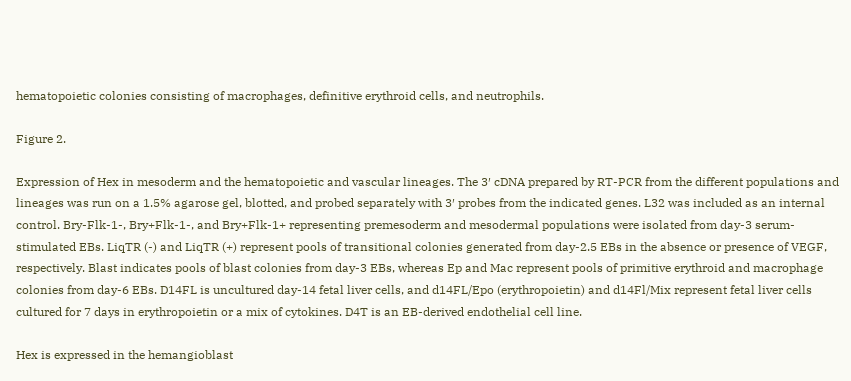hematopoietic colonies consisting of macrophages, definitive erythroid cells, and neutrophils.

Figure 2.

Expression of Hex in mesoderm and the hematopoietic and vascular lineages. The 3′ cDNA prepared by RT-PCR from the different populations and lineages was run on a 1.5% agarose gel, blotted, and probed separately with 3′ probes from the indicated genes. L32 was included as an internal control. Bry-Flk-1-, Bry+Flk-1-, and Bry+Flk-1+ representing premesoderm and mesodermal populations were isolated from day-3 serum-stimulated EBs. LiqTR (-) and LiqTR (+) represent pools of transitional colonies generated from day-2.5 EBs in the absence or presence of VEGF, respectively. Blast indicates pools of blast colonies from day-3 EBs, whereas Ep and Mac represent pools of primitive erythroid and macrophage colonies from day-6 EBs. D14FL is uncultured day-14 fetal liver cells, and d14FL/Epo (erythropoietin) and d14Fl/Mix represent fetal liver cells cultured for 7 days in erythropoietin or a mix of cytokines. D4T is an EB-derived endothelial cell line.

Hex is expressed in the hemangioblast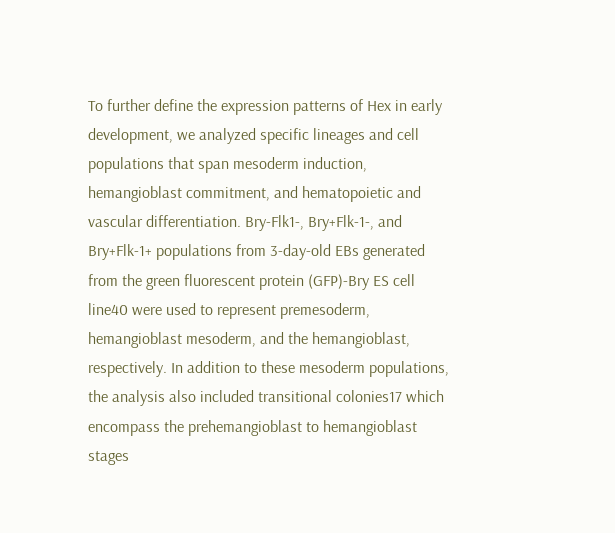To further define the expression patterns of Hex in early development, we analyzed specific lineages and cell populations that span mesoderm induction, hemangioblast commitment, and hematopoietic and vascular differentiation. Bry-Flk1-, Bry+Flk-1-, and Bry+Flk-1+ populations from 3-day-old EBs generated from the green fluorescent protein (GFP)-Bry ES cell line40 were used to represent premesoderm, hemangioblast mesoderm, and the hemangioblast, respectively. In addition to these mesoderm populations, the analysis also included transitional colonies17 which encompass the prehemangioblast to hemangioblast stages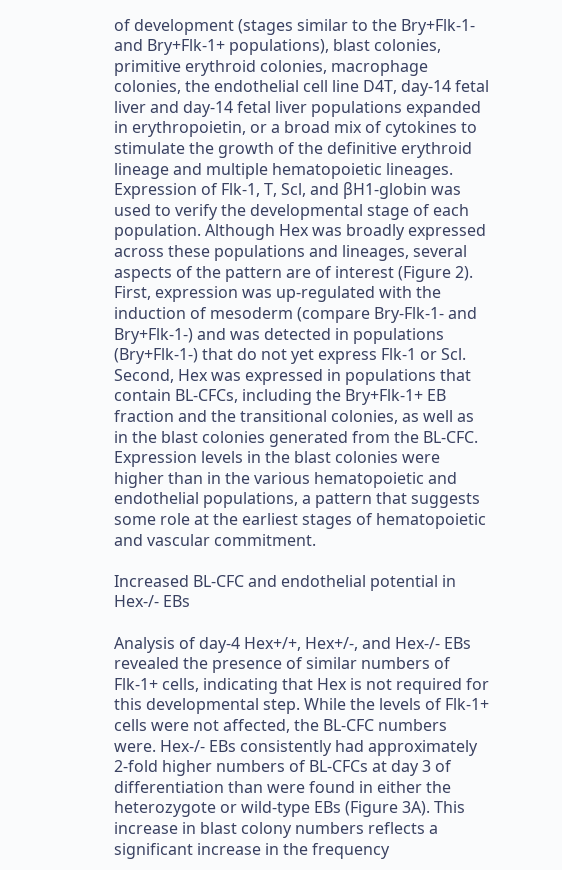of development (stages similar to the Bry+Flk-1- and Bry+Flk-1+ populations), blast colonies, primitive erythroid colonies, macrophage colonies, the endothelial cell line D4T, day-14 fetal liver and day-14 fetal liver populations expanded in erythropoietin, or a broad mix of cytokines to stimulate the growth of the definitive erythroid lineage and multiple hematopoietic lineages. Expression of Flk-1, T, Scl, and βH1-globin was used to verify the developmental stage of each population. Although Hex was broadly expressed across these populations and lineages, several aspects of the pattern are of interest (Figure 2). First, expression was up-regulated with the induction of mesoderm (compare Bry-Flk-1- and Bry+Flk-1-) and was detected in populations (Bry+Flk-1-) that do not yet express Flk-1 or Scl. Second, Hex was expressed in populations that contain BL-CFCs, including the Bry+Flk-1+ EB fraction and the transitional colonies, as well as in the blast colonies generated from the BL-CFC. Expression levels in the blast colonies were higher than in the various hematopoietic and endothelial populations, a pattern that suggests some role at the earliest stages of hematopoietic and vascular commitment.

Increased BL-CFC and endothelial potential in Hex-/- EBs

Analysis of day-4 Hex+/+, Hex+/-, and Hex-/- EBs revealed the presence of similar numbers of Flk-1+ cells, indicating that Hex is not required for this developmental step. While the levels of Flk-1+ cells were not affected, the BL-CFC numbers were. Hex-/- EBs consistently had approximately 2-fold higher numbers of BL-CFCs at day 3 of differentiation than were found in either the heterozygote or wild-type EBs (Figure 3A). This increase in blast colony numbers reflects a significant increase in the frequency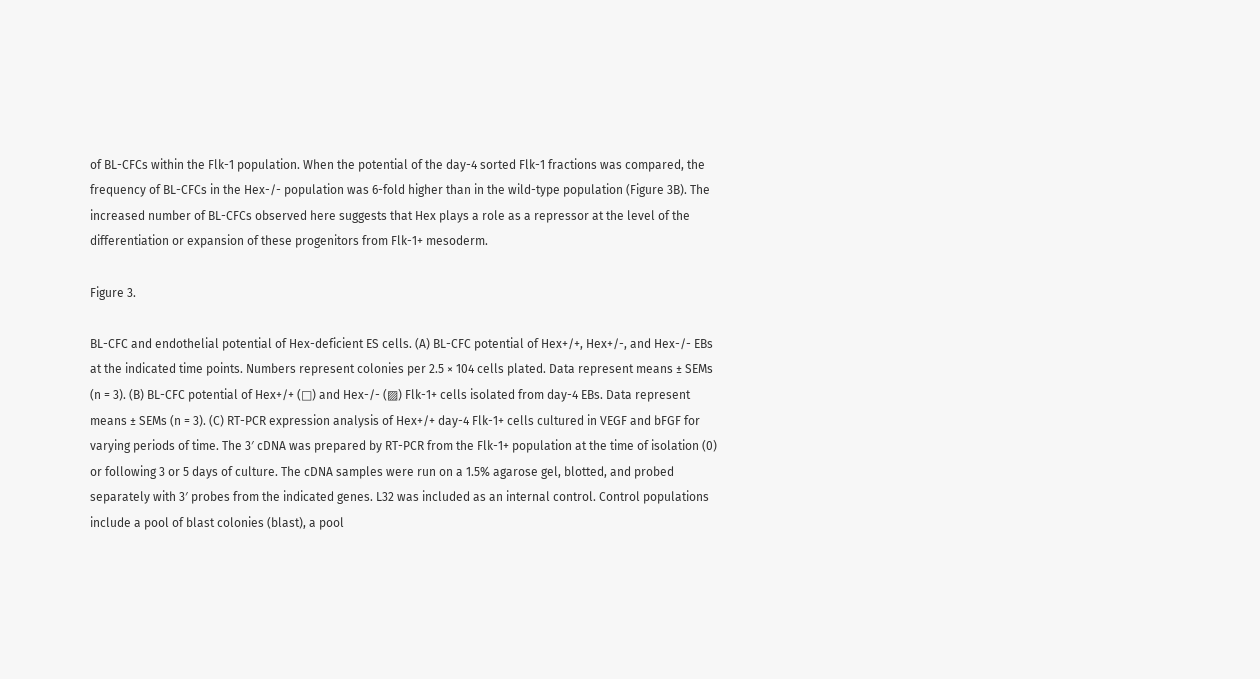of BL-CFCs within the Flk-1 population. When the potential of the day-4 sorted Flk-1 fractions was compared, the frequency of BL-CFCs in the Hex-/- population was 6-fold higher than in the wild-type population (Figure 3B). The increased number of BL-CFCs observed here suggests that Hex plays a role as a repressor at the level of the differentiation or expansion of these progenitors from Flk-1+ mesoderm.

Figure 3.

BL-CFC and endothelial potential of Hex-deficient ES cells. (A) BL-CFC potential of Hex+/+, Hex+/-, and Hex-/- EBs at the indicated time points. Numbers represent colonies per 2.5 × 104 cells plated. Data represent means ± SEMs (n = 3). (B) BL-CFC potential of Hex+/+ (□) and Hex-/- (▨) Flk-1+ cells isolated from day-4 EBs. Data represent means ± SEMs (n = 3). (C) RT-PCR expression analysis of Hex+/+ day-4 Flk-1+ cells cultured in VEGF and bFGF for varying periods of time. The 3′ cDNA was prepared by RT-PCR from the Flk-1+ population at the time of isolation (0) or following 3 or 5 days of culture. The cDNA samples were run on a 1.5% agarose gel, blotted, and probed separately with 3′ probes from the indicated genes. L32 was included as an internal control. Control populations include a pool of blast colonies (blast), a pool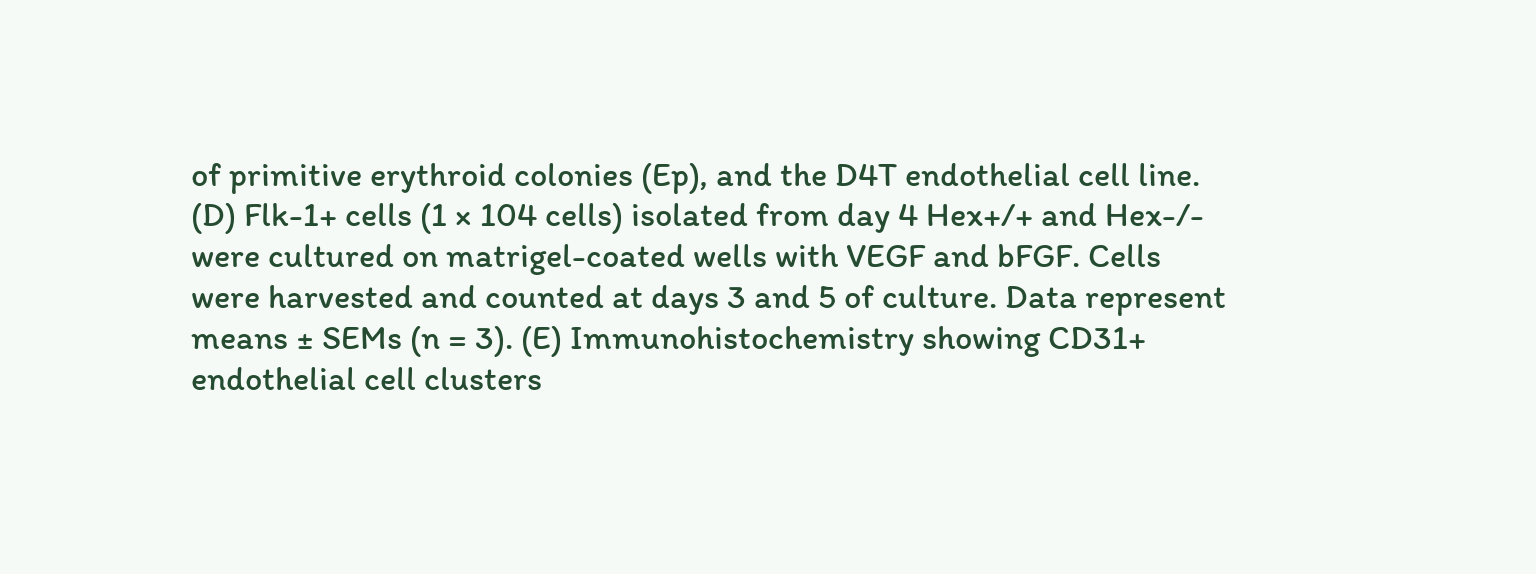of primitive erythroid colonies (Ep), and the D4T endothelial cell line. (D) Flk-1+ cells (1 × 104 cells) isolated from day 4 Hex+/+ and Hex-/- were cultured on matrigel-coated wells with VEGF and bFGF. Cells were harvested and counted at days 3 and 5 of culture. Data represent means ± SEMs (n = 3). (E) Immunohistochemistry showing CD31+ endothelial cell clusters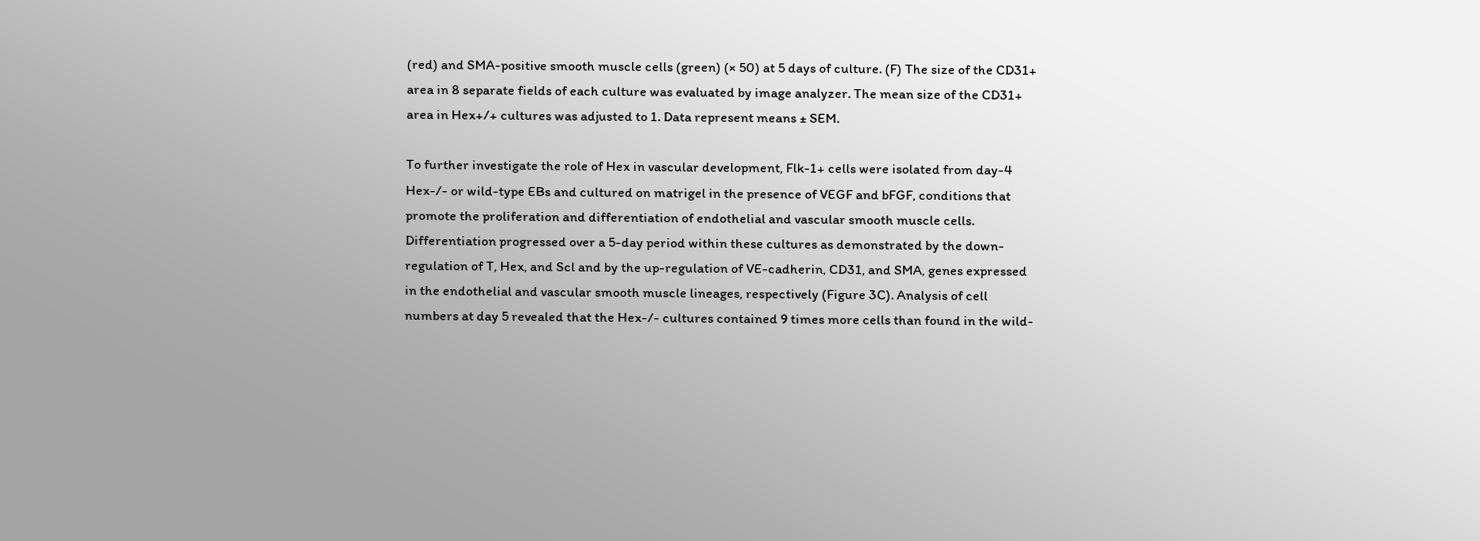(red) and SMA-positive smooth muscle cells (green) (× 50) at 5 days of culture. (F) The size of the CD31+ area in 8 separate fields of each culture was evaluated by image analyzer. The mean size of the CD31+ area in Hex+/+ cultures was adjusted to 1. Data represent means ± SEM.

To further investigate the role of Hex in vascular development, Flk-1+ cells were isolated from day-4 Hex-/- or wild-type EBs and cultured on matrigel in the presence of VEGF and bFGF, conditions that promote the proliferation and differentiation of endothelial and vascular smooth muscle cells. Differentiation progressed over a 5-day period within these cultures as demonstrated by the down-regulation of T, Hex, and Scl and by the up-regulation of VE-cadherin, CD31, and SMA, genes expressed in the endothelial and vascular smooth muscle lineages, respectively (Figure 3C). Analysis of cell numbers at day 5 revealed that the Hex-/- cultures contained 9 times more cells than found in the wild-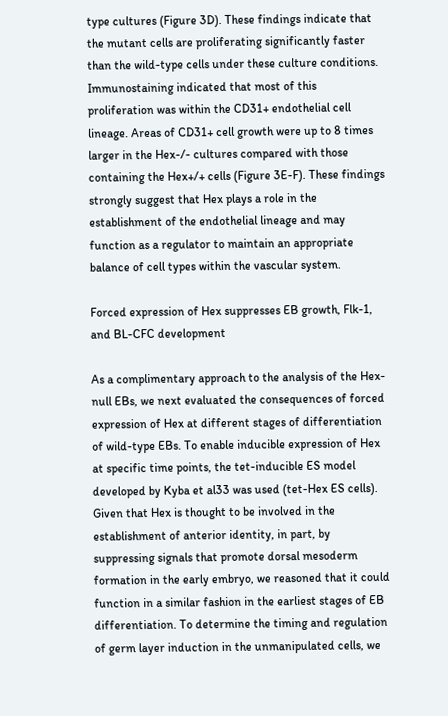type cultures (Figure 3D). These findings indicate that the mutant cells are proliferating significantly faster than the wild-type cells under these culture conditions. Immunostaining indicated that most of this proliferation was within the CD31+ endothelial cell lineage. Areas of CD31+ cell growth were up to 8 times larger in the Hex-/- cultures compared with those containing the Hex+/+ cells (Figure 3E-F). These findings strongly suggest that Hex plays a role in the establishment of the endothelial lineage and may function as a regulator to maintain an appropriate balance of cell types within the vascular system.

Forced expression of Hex suppresses EB growth, Flk-1, and BL-CFC development

As a complimentary approach to the analysis of the Hex-null EBs, we next evaluated the consequences of forced expression of Hex at different stages of differentiation of wild-type EBs. To enable inducible expression of Hex at specific time points, the tet-inducible ES model developed by Kyba et al33 was used (tet-Hex ES cells). Given that Hex is thought to be involved in the establishment of anterior identity, in part, by suppressing signals that promote dorsal mesoderm formation in the early embryo, we reasoned that it could function in a similar fashion in the earliest stages of EB differentiation. To determine the timing and regulation of germ layer induction in the unmanipulated cells, we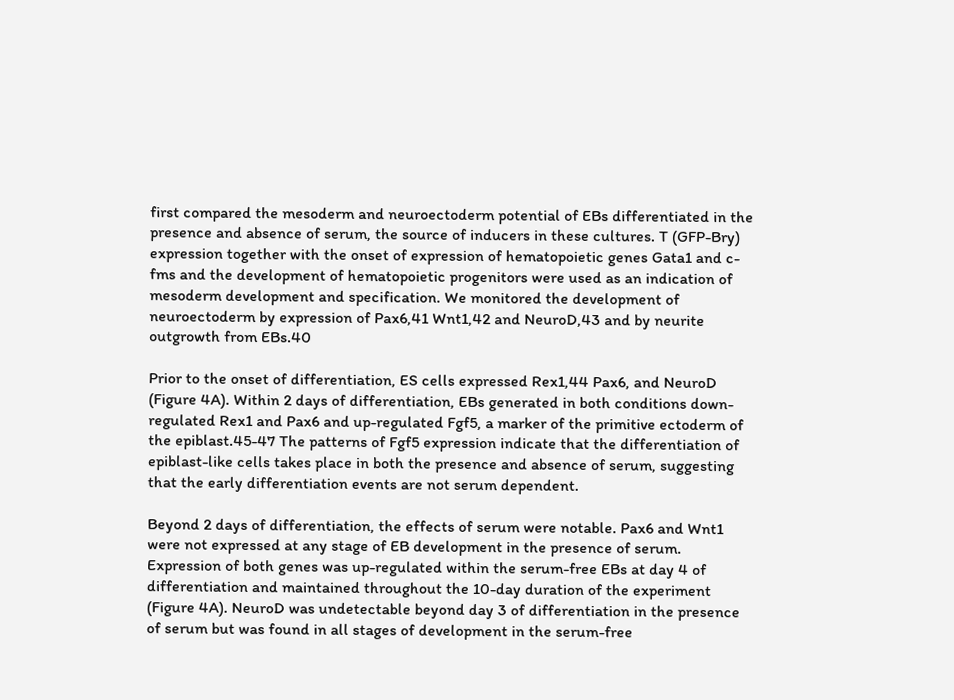first compared the mesoderm and neuroectoderm potential of EBs differentiated in the presence and absence of serum, the source of inducers in these cultures. T (GFP-Bry) expression together with the onset of expression of hematopoietic genes Gata1 and c-fms and the development of hematopoietic progenitors were used as an indication of mesoderm development and specification. We monitored the development of neuroectoderm by expression of Pax6,41 Wnt1,42 and NeuroD,43 and by neurite outgrowth from EBs.40

Prior to the onset of differentiation, ES cells expressed Rex1,44 Pax6, and NeuroD (Figure 4A). Within 2 days of differentiation, EBs generated in both conditions down-regulated Rex1 and Pax6 and up-regulated Fgf5, a marker of the primitive ectoderm of the epiblast.45-47 The patterns of Fgf5 expression indicate that the differentiation of epiblast-like cells takes place in both the presence and absence of serum, suggesting that the early differentiation events are not serum dependent.

Beyond 2 days of differentiation, the effects of serum were notable. Pax6 and Wnt1 were not expressed at any stage of EB development in the presence of serum. Expression of both genes was up-regulated within the serum-free EBs at day 4 of differentiation and maintained throughout the 10-day duration of the experiment (Figure 4A). NeuroD was undetectable beyond day 3 of differentiation in the presence of serum but was found in all stages of development in the serum-free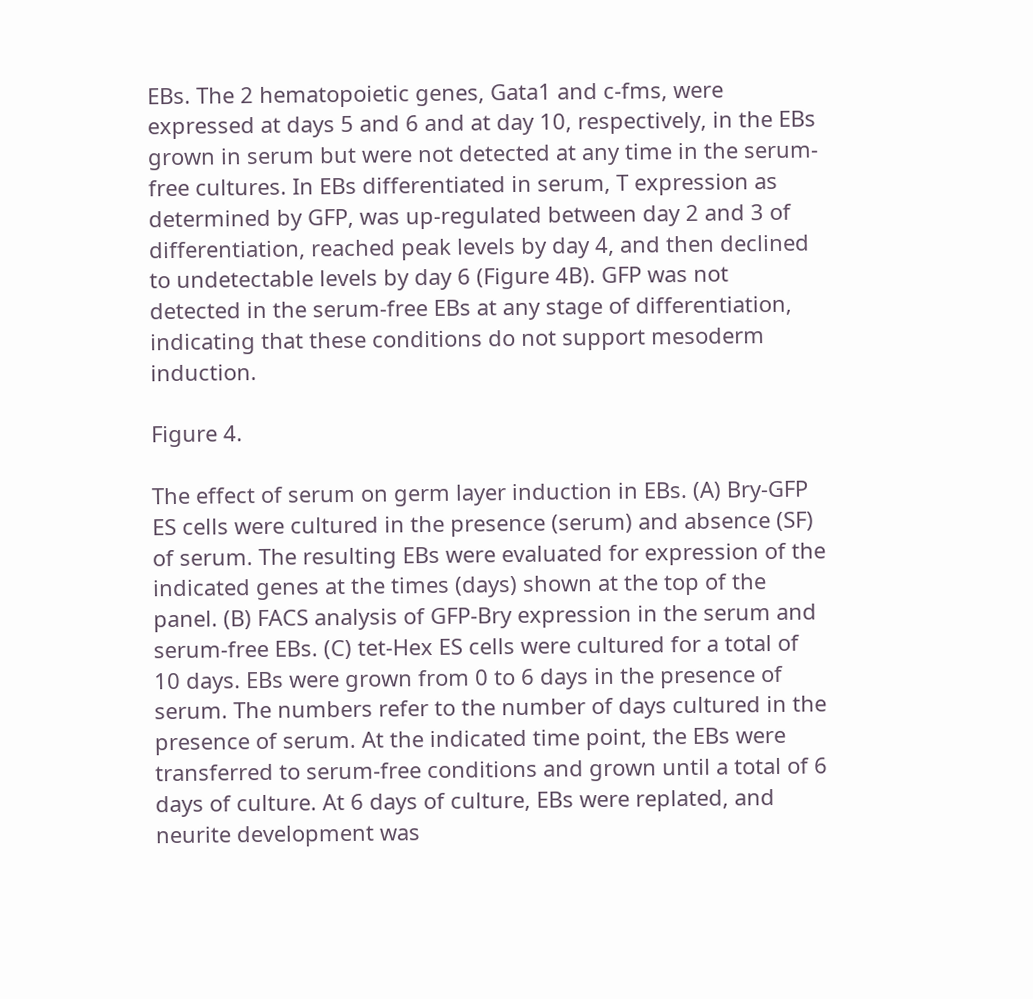EBs. The 2 hematopoietic genes, Gata1 and c-fms, were expressed at days 5 and 6 and at day 10, respectively, in the EBs grown in serum but were not detected at any time in the serum-free cultures. In EBs differentiated in serum, T expression as determined by GFP, was up-regulated between day 2 and 3 of differentiation, reached peak levels by day 4, and then declined to undetectable levels by day 6 (Figure 4B). GFP was not detected in the serum-free EBs at any stage of differentiation, indicating that these conditions do not support mesoderm induction.

Figure 4.

The effect of serum on germ layer induction in EBs. (A) Bry-GFP ES cells were cultured in the presence (serum) and absence (SF) of serum. The resulting EBs were evaluated for expression of the indicated genes at the times (days) shown at the top of the panel. (B) FACS analysis of GFP-Bry expression in the serum and serum-free EBs. (C) tet-Hex ES cells were cultured for a total of 10 days. EBs were grown from 0 to 6 days in the presence of serum. The numbers refer to the number of days cultured in the presence of serum. At the indicated time point, the EBs were transferred to serum-free conditions and grown until a total of 6 days of culture. At 6 days of culture, EBs were replated, and neurite development was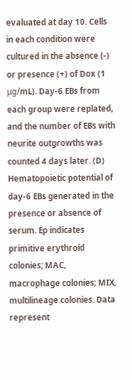evaluated at day 10. Cells in each condition were cultured in the absence (-) or presence (+) of Dox (1 μg/mL). Day-6 EBs from each group were replated, and the number of EBs with neurite outgrowths was counted 4 days later. (D) Hematopoietic potential of day-6 EBs generated in the presence or absence of serum. Ep indicates primitive erythroid colonies; MAC, macrophage colonies; MIX, multilineage colonies. Data represent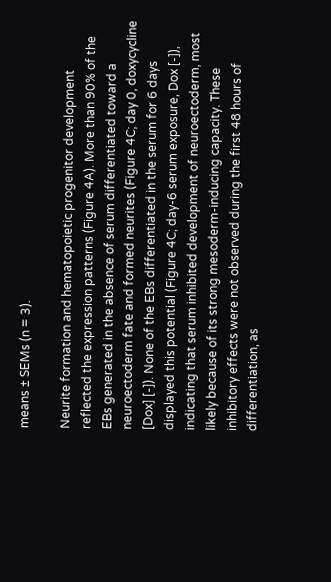means ± SEMs (n = 3).

Neurite formation and hematopoietic progenitor development reflected the expression patterns (Figure 4A). More than 90% of the EBs generated in the absence of serum differentiated toward a neuroectoderm fate and formed neurites (Figure 4C; day 0, doxycycline [Dox] [-]). None of the EBs differentiated in the serum for 6 days displayed this potential (Figure 4C; day-6 serum exposure, Dox [-]), indicating that serum inhibited development of neuroectoderm, most likely because of its strong mesoderm-inducing capacity. These inhibitory effects were not observed during the first 48 hours of differentiation, as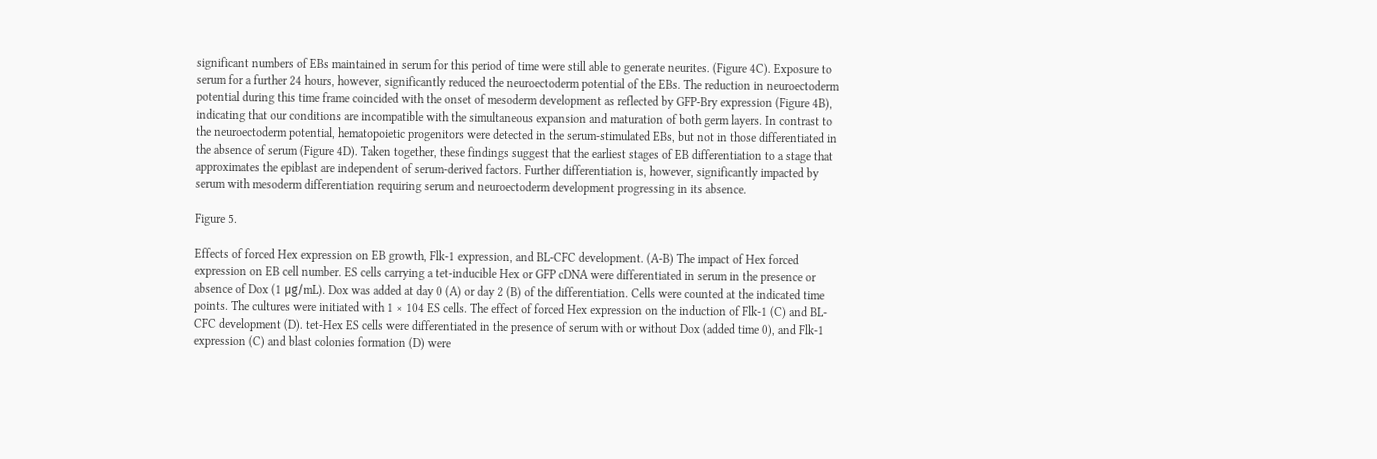significant numbers of EBs maintained in serum for this period of time were still able to generate neurites. (Figure 4C). Exposure to serum for a further 24 hours, however, significantly reduced the neuroectoderm potential of the EBs. The reduction in neuroectoderm potential during this time frame coincided with the onset of mesoderm development as reflected by GFP-Bry expression (Figure 4B), indicating that our conditions are incompatible with the simultaneous expansion and maturation of both germ layers. In contrast to the neuroectoderm potential, hematopoietic progenitors were detected in the serum-stimulated EBs, but not in those differentiated in the absence of serum (Figure 4D). Taken together, these findings suggest that the earliest stages of EB differentiation to a stage that approximates the epiblast are independent of serum-derived factors. Further differentiation is, however, significantly impacted by serum with mesoderm differentiation requiring serum and neuroectoderm development progressing in its absence.

Figure 5.

Effects of forced Hex expression on EB growth, Flk-1 expression, and BL-CFC development. (A-B) The impact of Hex forced expression on EB cell number. ES cells carrying a tet-inducible Hex or GFP cDNA were differentiated in serum in the presence or absence of Dox (1 μg/mL). Dox was added at day 0 (A) or day 2 (B) of the differentiation. Cells were counted at the indicated time points. The cultures were initiated with 1 × 104 ES cells. The effect of forced Hex expression on the induction of Flk-1 (C) and BL-CFC development (D). tet-Hex ES cells were differentiated in the presence of serum with or without Dox (added time 0), and Flk-1 expression (C) and blast colonies formation (D) were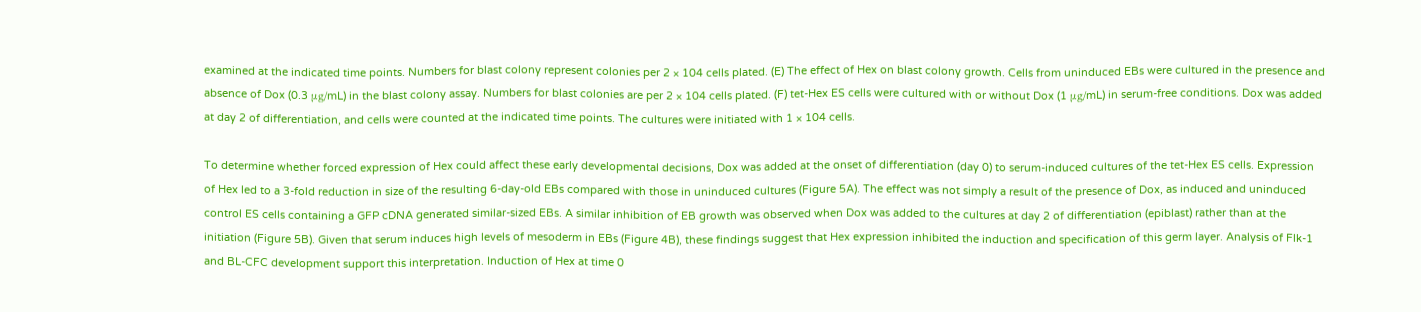examined at the indicated time points. Numbers for blast colony represent colonies per 2 × 104 cells plated. (E) The effect of Hex on blast colony growth. Cells from uninduced EBs were cultured in the presence and absence of Dox (0.3 μg/mL) in the blast colony assay. Numbers for blast colonies are per 2 × 104 cells plated. (F) tet-Hex ES cells were cultured with or without Dox (1 μg/mL) in serum-free conditions. Dox was added at day 2 of differentiation, and cells were counted at the indicated time points. The cultures were initiated with 1 × 104 cells.

To determine whether forced expression of Hex could affect these early developmental decisions, Dox was added at the onset of differentiation (day 0) to serum-induced cultures of the tet-Hex ES cells. Expression of Hex led to a 3-fold reduction in size of the resulting 6-day-old EBs compared with those in uninduced cultures (Figure 5A). The effect was not simply a result of the presence of Dox, as induced and uninduced control ES cells containing a GFP cDNA generated similar-sized EBs. A similar inhibition of EB growth was observed when Dox was added to the cultures at day 2 of differentiation (epiblast) rather than at the initiation (Figure 5B). Given that serum induces high levels of mesoderm in EBs (Figure 4B), these findings suggest that Hex expression inhibited the induction and specification of this germ layer. Analysis of Flk-1 and BL-CFC development support this interpretation. Induction of Hex at time 0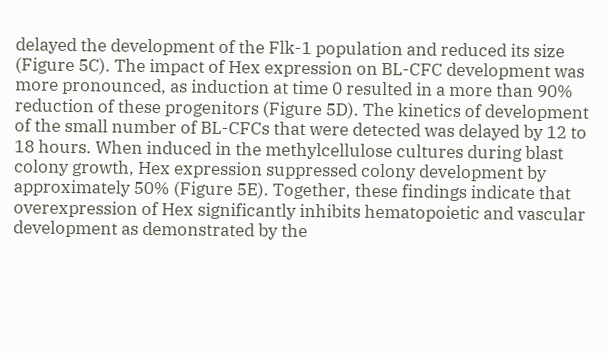delayed the development of the Flk-1 population and reduced its size (Figure 5C). The impact of Hex expression on BL-CFC development was more pronounced, as induction at time 0 resulted in a more than 90% reduction of these progenitors (Figure 5D). The kinetics of development of the small number of BL-CFCs that were detected was delayed by 12 to 18 hours. When induced in the methylcellulose cultures during blast colony growth, Hex expression suppressed colony development by approximately 50% (Figure 5E). Together, these findings indicate that overexpression of Hex significantly inhibits hematopoietic and vascular development as demonstrated by the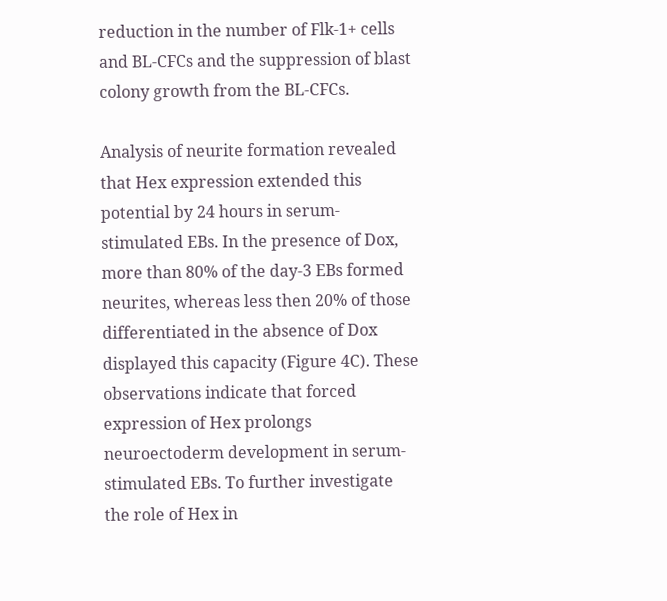reduction in the number of Flk-1+ cells and BL-CFCs and the suppression of blast colony growth from the BL-CFCs.

Analysis of neurite formation revealed that Hex expression extended this potential by 24 hours in serum-stimulated EBs. In the presence of Dox, more than 80% of the day-3 EBs formed neurites, whereas less then 20% of those differentiated in the absence of Dox displayed this capacity (Figure 4C). These observations indicate that forced expression of Hex prolongs neuroectoderm development in serum-stimulated EBs. To further investigate the role of Hex in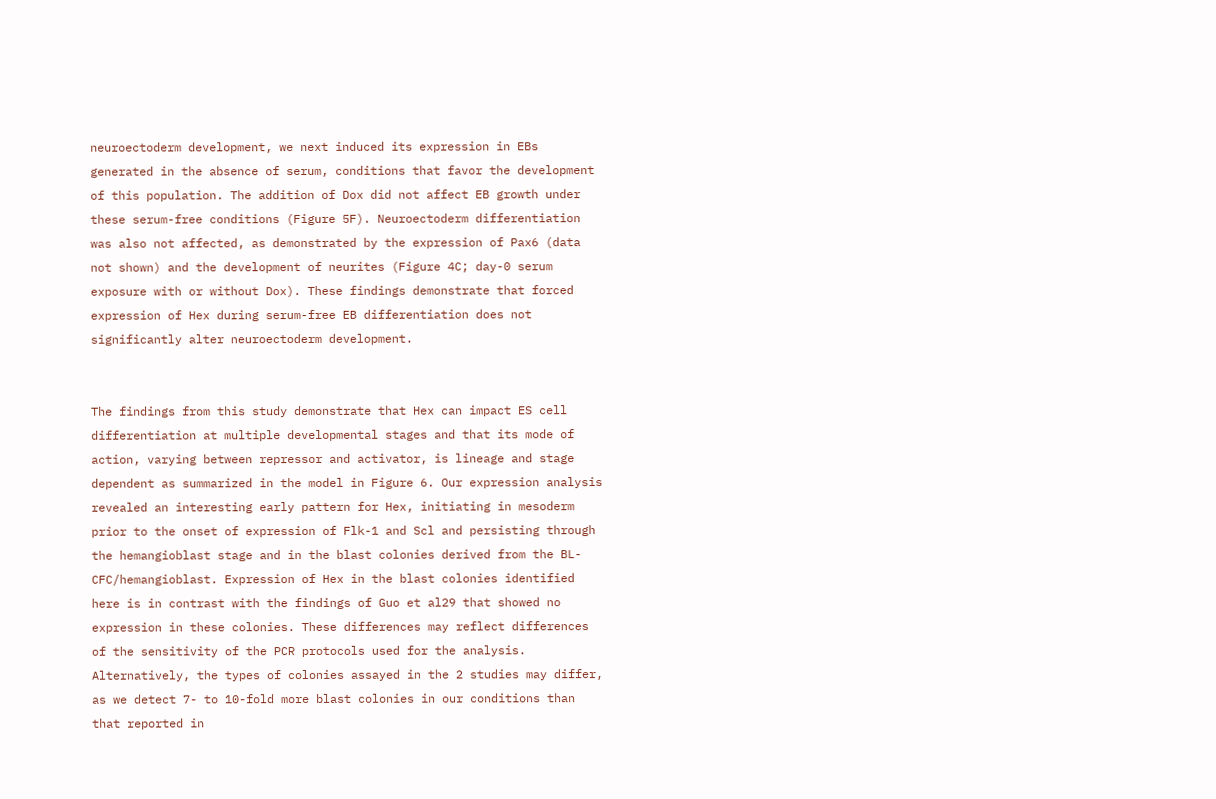neuroectoderm development, we next induced its expression in EBs generated in the absence of serum, conditions that favor the development of this population. The addition of Dox did not affect EB growth under these serum-free conditions (Figure 5F). Neuroectoderm differentiation was also not affected, as demonstrated by the expression of Pax6 (data not shown) and the development of neurites (Figure 4C; day-0 serum exposure with or without Dox). These findings demonstrate that forced expression of Hex during serum-free EB differentiation does not significantly alter neuroectoderm development.


The findings from this study demonstrate that Hex can impact ES cell differentiation at multiple developmental stages and that its mode of action, varying between repressor and activator, is lineage and stage dependent as summarized in the model in Figure 6. Our expression analysis revealed an interesting early pattern for Hex, initiating in mesoderm prior to the onset of expression of Flk-1 and Scl and persisting through the hemangioblast stage and in the blast colonies derived from the BL-CFC/hemangioblast. Expression of Hex in the blast colonies identified here is in contrast with the findings of Guo et al29 that showed no expression in these colonies. These differences may reflect differences of the sensitivity of the PCR protocols used for the analysis. Alternatively, the types of colonies assayed in the 2 studies may differ, as we detect 7- to 10-fold more blast colonies in our conditions than that reported in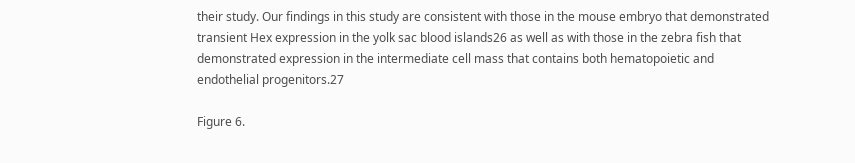their study. Our findings in this study are consistent with those in the mouse embryo that demonstrated transient Hex expression in the yolk sac blood islands26 as well as with those in the zebra fish that demonstrated expression in the intermediate cell mass that contains both hematopoietic and endothelial progenitors.27

Figure 6.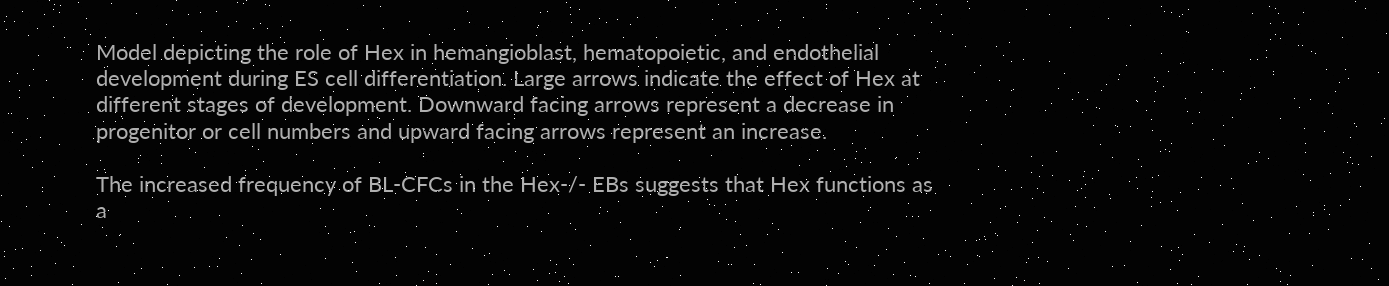Model depicting the role of Hex in hemangioblast, hematopoietic, and endothelial development during ES cell differentiation. Large arrows indicate the effect of Hex at different stages of development. Downward facing arrows represent a decrease in progenitor or cell numbers and upward facing arrows represent an increase.

The increased frequency of BL-CFCs in the Hex-/- EBs suggests that Hex functions as a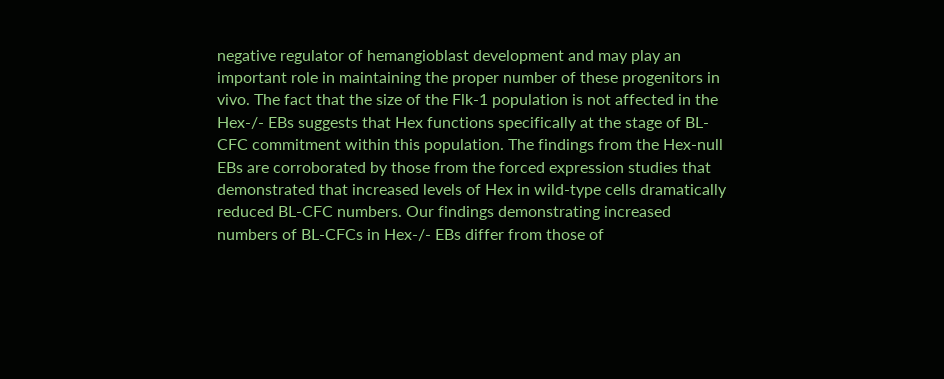negative regulator of hemangioblast development and may play an important role in maintaining the proper number of these progenitors in vivo. The fact that the size of the Flk-1 population is not affected in the Hex-/- EBs suggests that Hex functions specifically at the stage of BL-CFC commitment within this population. The findings from the Hex-null EBs are corroborated by those from the forced expression studies that demonstrated that increased levels of Hex in wild-type cells dramatically reduced BL-CFC numbers. Our findings demonstrating increased numbers of BL-CFCs in Hex-/- EBs differ from those of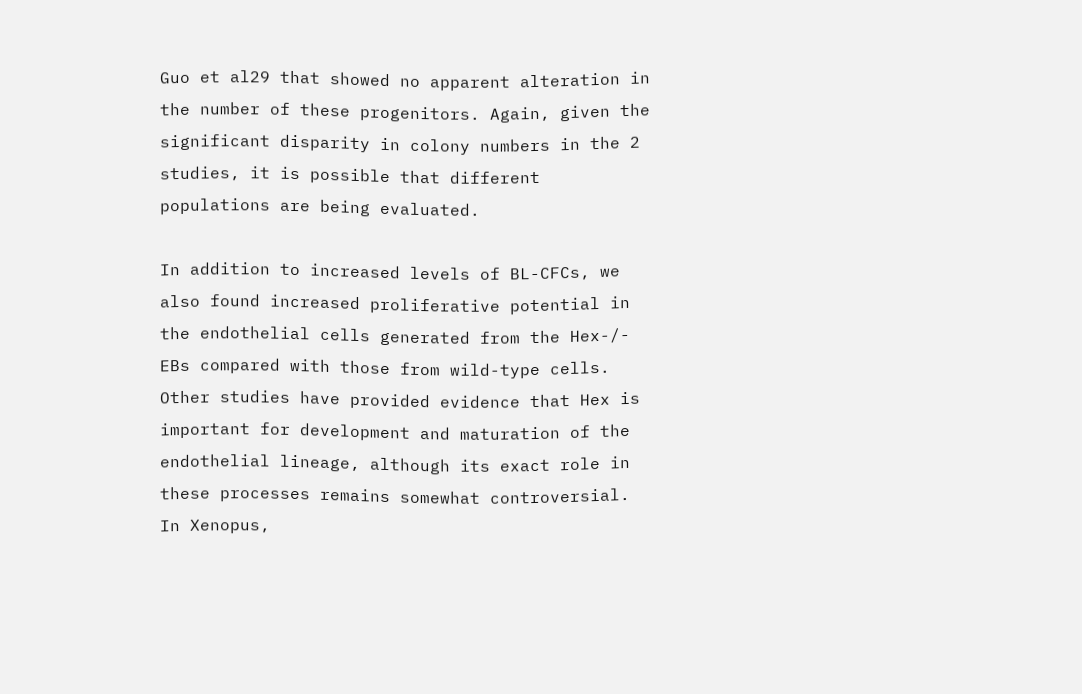Guo et al29 that showed no apparent alteration in the number of these progenitors. Again, given the significant disparity in colony numbers in the 2 studies, it is possible that different populations are being evaluated.

In addition to increased levels of BL-CFCs, we also found increased proliferative potential in the endothelial cells generated from the Hex-/- EBs compared with those from wild-type cells. Other studies have provided evidence that Hex is important for development and maturation of the endothelial lineage, although its exact role in these processes remains somewhat controversial. In Xenopus,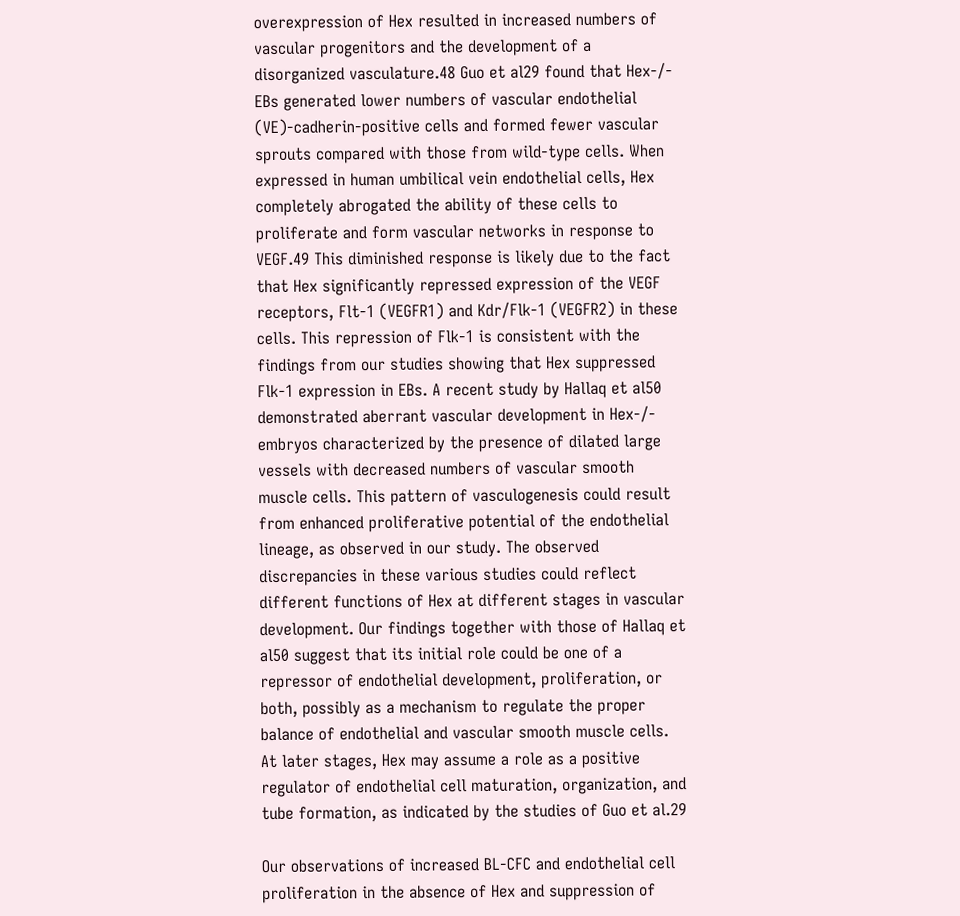overexpression of Hex resulted in increased numbers of vascular progenitors and the development of a disorganized vasculature.48 Guo et al29 found that Hex-/- EBs generated lower numbers of vascular endothelial (VE)-cadherin-positive cells and formed fewer vascular sprouts compared with those from wild-type cells. When expressed in human umbilical vein endothelial cells, Hex completely abrogated the ability of these cells to proliferate and form vascular networks in response to VEGF.49 This diminished response is likely due to the fact that Hex significantly repressed expression of the VEGF receptors, Flt-1 (VEGFR1) and Kdr/Flk-1 (VEGFR2) in these cells. This repression of Flk-1 is consistent with the findings from our studies showing that Hex suppressed Flk-1 expression in EBs. A recent study by Hallaq et al50 demonstrated aberrant vascular development in Hex-/- embryos characterized by the presence of dilated large vessels with decreased numbers of vascular smooth muscle cells. This pattern of vasculogenesis could result from enhanced proliferative potential of the endothelial lineage, as observed in our study. The observed discrepancies in these various studies could reflect different functions of Hex at different stages in vascular development. Our findings together with those of Hallaq et al50 suggest that its initial role could be one of a repressor of endothelial development, proliferation, or both, possibly as a mechanism to regulate the proper balance of endothelial and vascular smooth muscle cells. At later stages, Hex may assume a role as a positive regulator of endothelial cell maturation, organization, and tube formation, as indicated by the studies of Guo et al.29

Our observations of increased BL-CFC and endothelial cell proliferation in the absence of Hex and suppression of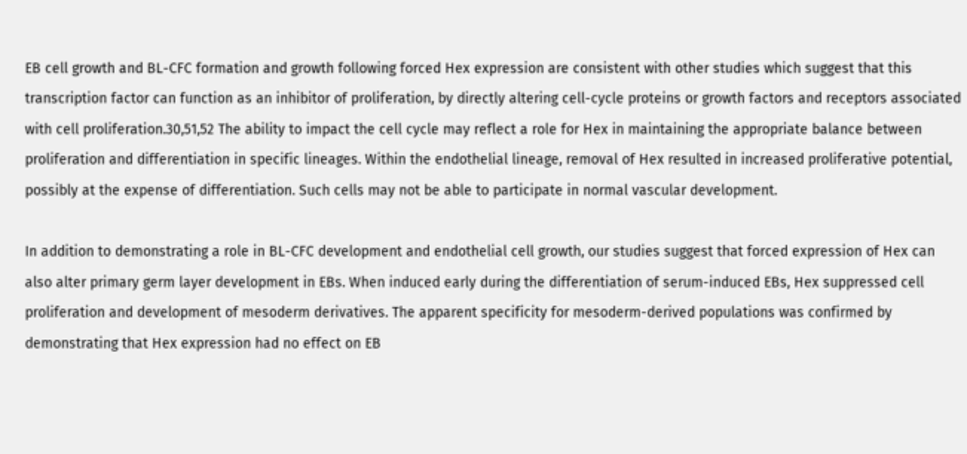EB cell growth and BL-CFC formation and growth following forced Hex expression are consistent with other studies which suggest that this transcription factor can function as an inhibitor of proliferation, by directly altering cell-cycle proteins or growth factors and receptors associated with cell proliferation.30,51,52 The ability to impact the cell cycle may reflect a role for Hex in maintaining the appropriate balance between proliferation and differentiation in specific lineages. Within the endothelial lineage, removal of Hex resulted in increased proliferative potential, possibly at the expense of differentiation. Such cells may not be able to participate in normal vascular development.

In addition to demonstrating a role in BL-CFC development and endothelial cell growth, our studies suggest that forced expression of Hex can also alter primary germ layer development in EBs. When induced early during the differentiation of serum-induced EBs, Hex suppressed cell proliferation and development of mesoderm derivatives. The apparent specificity for mesoderm-derived populations was confirmed by demonstrating that Hex expression had no effect on EB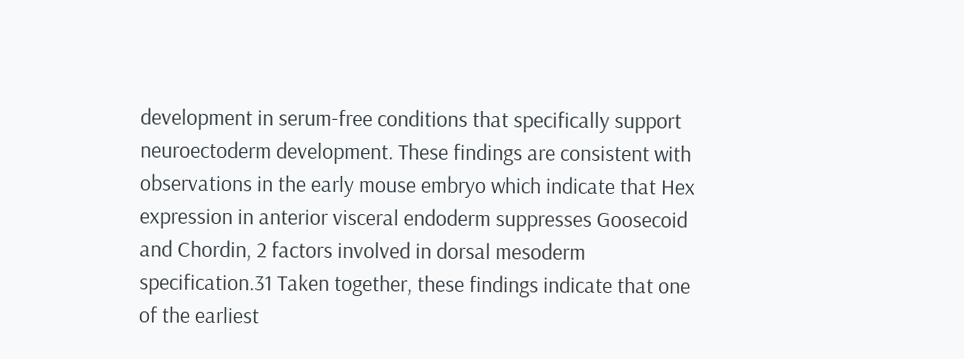development in serum-free conditions that specifically support neuroectoderm development. These findings are consistent with observations in the early mouse embryo which indicate that Hex expression in anterior visceral endoderm suppresses Goosecoid and Chordin, 2 factors involved in dorsal mesoderm specification.31 Taken together, these findings indicate that one of the earliest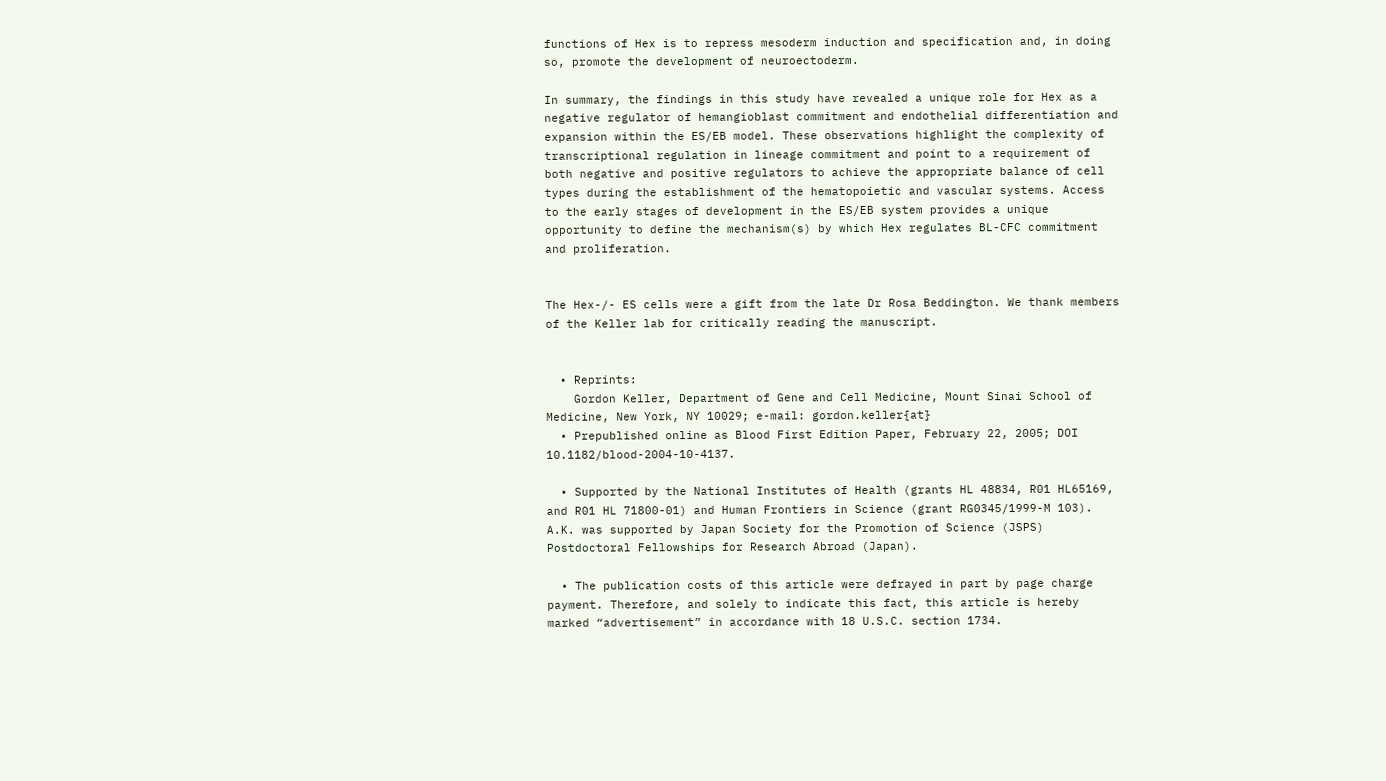functions of Hex is to repress mesoderm induction and specification and, in doing so, promote the development of neuroectoderm.

In summary, the findings in this study have revealed a unique role for Hex as a negative regulator of hemangioblast commitment and endothelial differentiation and expansion within the ES/EB model. These observations highlight the complexity of transcriptional regulation in lineage commitment and point to a requirement of both negative and positive regulators to achieve the appropriate balance of cell types during the establishment of the hematopoietic and vascular systems. Access to the early stages of development in the ES/EB system provides a unique opportunity to define the mechanism(s) by which Hex regulates BL-CFC commitment and proliferation.


The Hex-/- ES cells were a gift from the late Dr Rosa Beddington. We thank members of the Keller lab for critically reading the manuscript.


  • Reprints:
    Gordon Keller, Department of Gene and Cell Medicine, Mount Sinai School of Medicine, New York, NY 10029; e-mail: gordon.keller{at}
  • Prepublished online as Blood First Edition Paper, February 22, 2005; DOI 10.1182/blood-2004-10-4137.

  • Supported by the National Institutes of Health (grants HL 48834, R01 HL65169, and R01 HL 71800-01) and Human Frontiers in Science (grant RG0345/1999-M 103). A.K. was supported by Japan Society for the Promotion of Science (JSPS) Postdoctoral Fellowships for Research Abroad (Japan).

  • The publication costs of this article were defrayed in part by page charge payment. Therefore, and solely to indicate this fact, this article is hereby marked “advertisement” in accordance with 18 U.S.C. section 1734.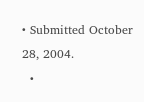• Submitted October 28, 2004.
  •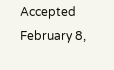Accepted February 8,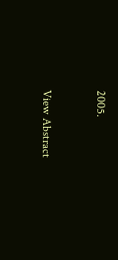2005.


View Abstract